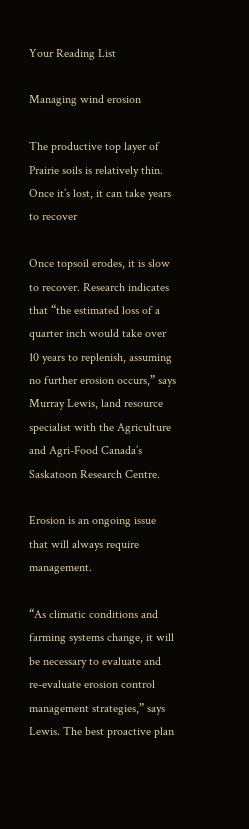Your Reading List

Managing wind erosion

The productive top layer of Prairie soils is relatively thin.
Once it’s lost, it can take years to recover

Once topsoil erodes, it is slow to recover. Research indicates that “the estimated loss of a quarter inch would take over 10 years to replenish, assuming no further erosion occurs,” says Murray Lewis, land resource specialist with the Agriculture and Agri-Food Canada’s Saskatoon Research Centre.

Erosion is an ongoing issue that will always require management.

“As climatic conditions and farming systems change, it will be necessary to evaluate and re-evaluate erosion control management strategies,” says Lewis. The best proactive plan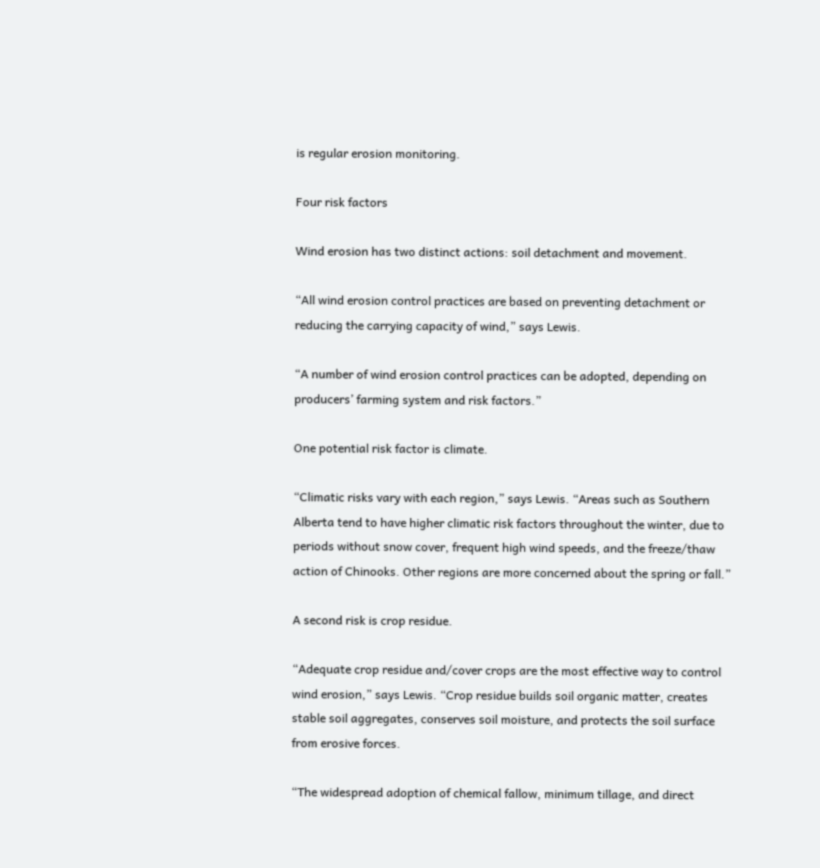is regular erosion monitoring.

Four risk factors

Wind erosion has two distinct actions: soil detachment and movement.

“All wind erosion control practices are based on preventing detachment or reducing the carrying capacity of wind,” says Lewis.

“A number of wind erosion control practices can be adopted, depending on producers’ farming system and risk factors.”

One potential risk factor is climate.

“Climatic risks vary with each region,” says Lewis. “Areas such as Southern Alberta tend to have higher climatic risk factors throughout the winter, due to periods without snow cover, frequent high wind speeds, and the freeze/thaw action of Chinooks. Other regions are more concerned about the spring or fall.”

A second risk is crop residue.

“Adequate crop residue and/cover crops are the most effective way to control wind erosion,” says Lewis. “Crop residue builds soil organic matter, creates stable soil aggregates, conserves soil moisture, and protects the soil surface from erosive forces.

“The widespread adoption of chemical fallow, minimum tillage, and direct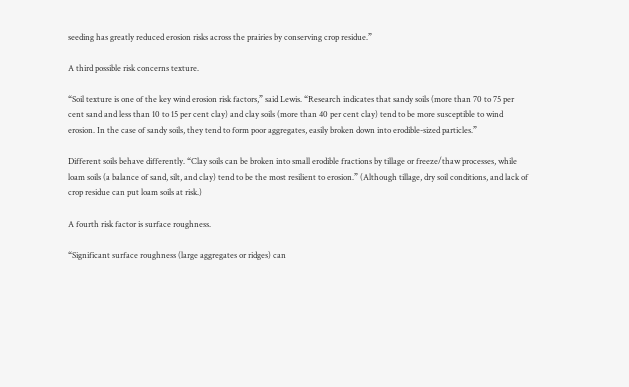seeding has greatly reduced erosion risks across the prairies by conserving crop residue.”

A third possible risk concerns texture.

“Soil texture is one of the key wind erosion risk factors,” said Lewis. “Research indicates that sandy soils (more than 70 to 75 per cent sand and less than 10 to 15 per cent clay) and clay soils (more than 40 per cent clay) tend to be more susceptible to wind erosion. In the case of sandy soils, they tend to form poor aggregates, easily broken down into erodible-sized particles.”

Different soils behave differently. “Clay soils can be broken into small erodible fractions by tillage or freeze/thaw processes, while loam soils (a balance of sand, silt, and clay) tend to be the most resilient to erosion.” (Although tillage, dry soil conditions, and lack of crop residue can put loam soils at risk.)

A fourth risk factor is surface roughness.

“Significant surface roughness (large aggregates or ridges) can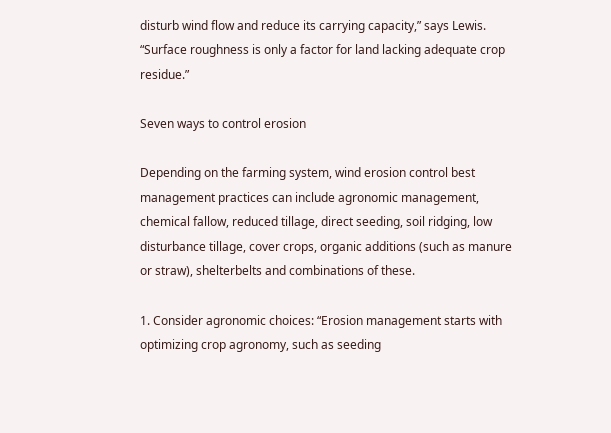disturb wind flow and reduce its carrying capacity,” says Lewis. “Surface roughness is only a factor for land lacking adequate crop residue.”

Seven ways to control erosion

Depending on the farming system, wind erosion control best management practices can include agronomic management, chemical fallow, reduced tillage, direct seeding, soil ridging, low disturbance tillage, cover crops, organic additions (such as manure or straw), shelterbelts and combinations of these.

1. Consider agronomic choices: “Erosion management starts with optimizing crop agronomy, such as seeding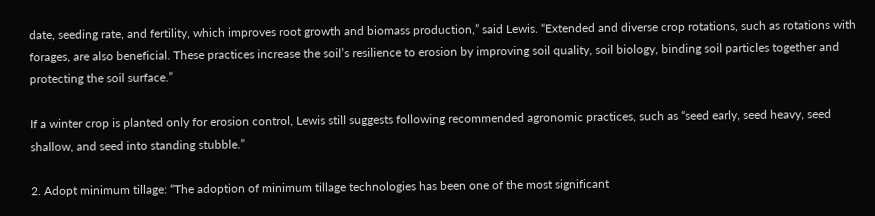date, seeding rate, and fertility, which improves root growth and biomass production,” said Lewis. “Extended and diverse crop rotations, such as rotations with forages, are also beneficial. These practices increase the soil’s resilience to erosion by improving soil quality, soil biology, binding soil particles together and protecting the soil surface.”

If a winter crop is planted only for erosion control, Lewis still suggests following recommended agronomic practices, such as “seed early, seed heavy, seed shallow, and seed into standing stubble.”

2. Adopt minimum tillage: “The adoption of minimum tillage technologies has been one of the most significant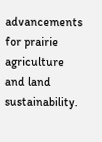advancements for prairie agriculture and land sustainability.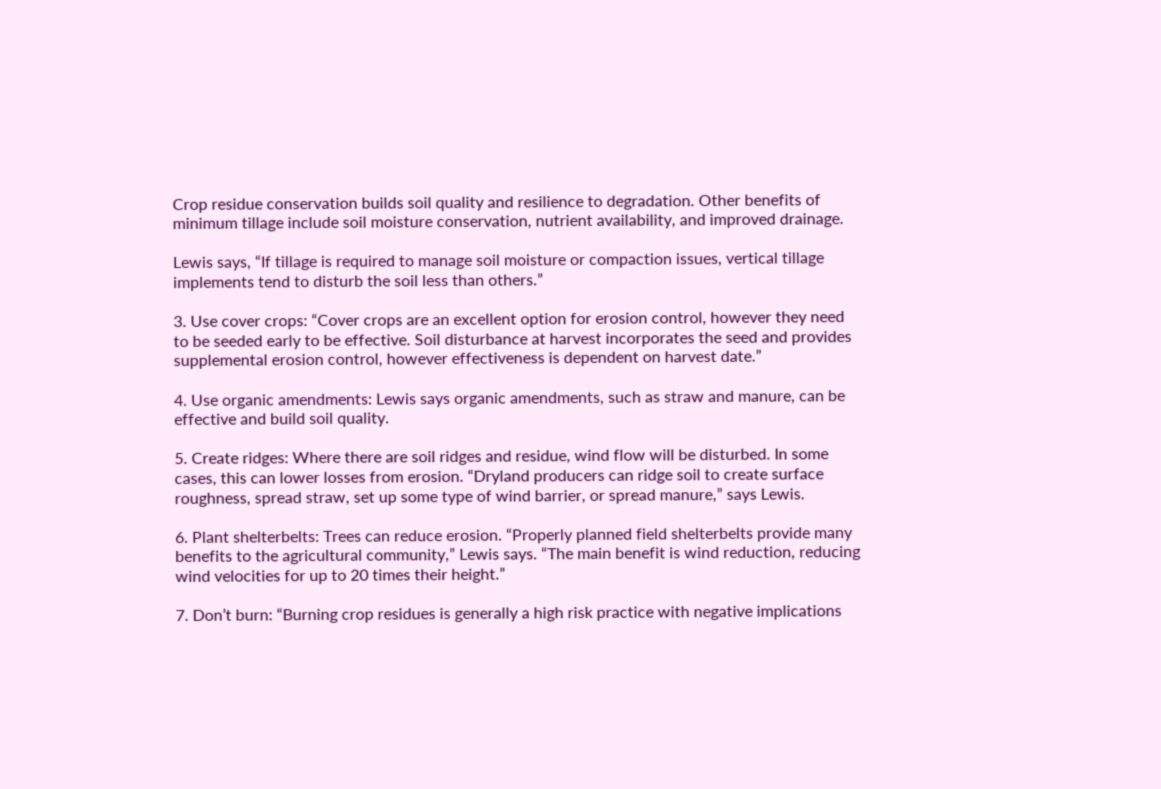Crop residue conservation builds soil quality and resilience to degradation. Other benefits of minimum tillage include soil moisture conservation, nutrient availability, and improved drainage.

Lewis says, “If tillage is required to manage soil moisture or compaction issues, vertical tillage implements tend to disturb the soil less than others.”

3. Use cover crops: “Cover crops are an excellent option for erosion control, however they need to be seeded early to be effective. Soil disturbance at harvest incorporates the seed and provides supplemental erosion control, however effectiveness is dependent on harvest date.”

4. Use organic amendments: Lewis says organic amendments, such as straw and manure, can be effective and build soil quality.

5. Create ridges: Where there are soil ridges and residue, wind flow will be disturbed. In some cases, this can lower losses from erosion. “Dryland producers can ridge soil to create surface roughness, spread straw, set up some type of wind barrier, or spread manure,” says Lewis.

6. Plant shelterbelts: Trees can reduce erosion. “Properly planned field shelterbelts provide many benefits to the agricultural community,” Lewis says. “The main benefit is wind reduction, reducing wind velocities for up to 20 times their height.”

7. Don’t burn: “Burning crop residues is generally a high risk practice with negative implications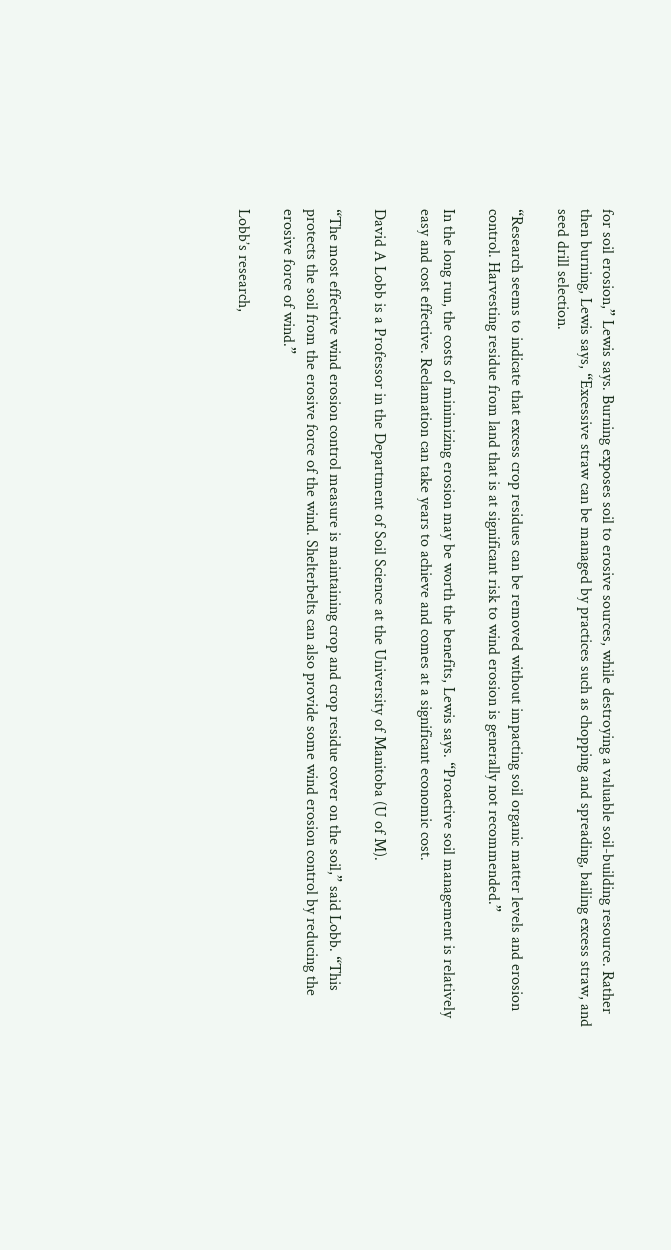for soil erosion,” Lewis says. Burning exposes soil to erosive sources, while destroying a valuable soil-building resource. Rather then burning, Lewis says, “Excessive straw can be managed by practices such as chopping and spreading, bailing excess straw, and seed drill selection.

“Research seems to indicate that excess crop residues can be removed without impacting soil organic matter levels and erosion control. Harvesting residue from land that is at significant risk to wind erosion is generally not recommended.”

In the long run, the costs of minimizing erosion may be worth the benefits, Lewis says. “Proactive soil management is relatively easy and cost effective. Reclamation can take years to achieve and comes at a significant economic cost.

David A Lobb is a Professor in the Department of Soil Science at the University of Manitoba (U of M).

“The most effective wind erosion control measure is maintaining crop and crop residue cover on the soil,” said Lobb. “This protects the soil from the erosive force of the wind. Shelterbelts can also provide some wind erosion control by reducing the erosive force of wind.”

Lobb’s research,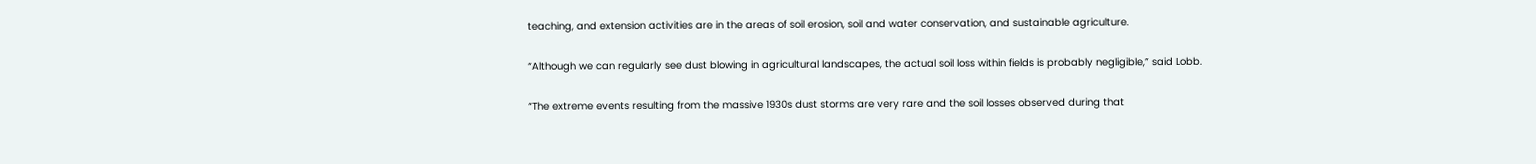teaching, and extension activities are in the areas of soil erosion, soil and water conservation, and sustainable agriculture.

“Although we can regularly see dust blowing in agricultural landscapes, the actual soil loss within fields is probably negligible,” said Lobb.

“The extreme events resulting from the massive 1930s dust storms are very rare and the soil losses observed during that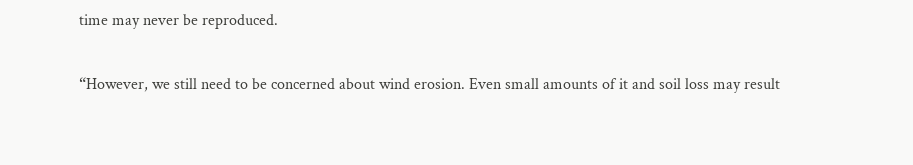time may never be reproduced.

“However, we still need to be concerned about wind erosion. Even small amounts of it and soil loss may result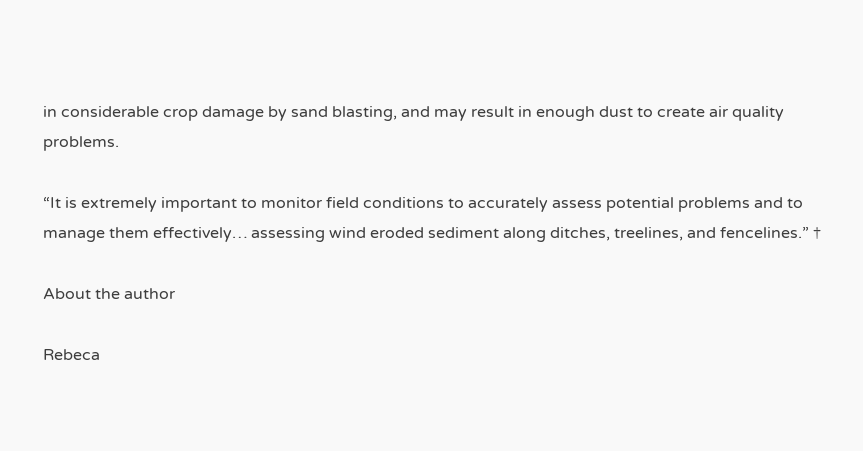in considerable crop damage by sand blasting, and may result in enough dust to create air quality problems.

“It is extremely important to monitor field conditions to accurately assess potential problems and to manage them effectively… assessing wind eroded sediment along ditches, treelines, and fencelines.” †

About the author

Rebeca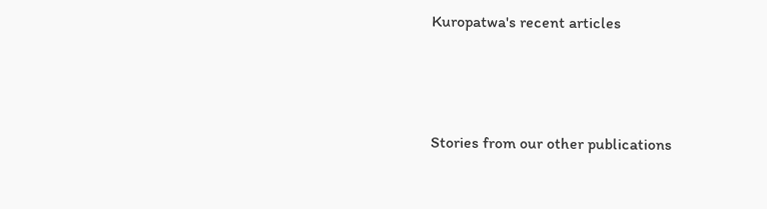Kuropatwa's recent articles



Stories from our other publications